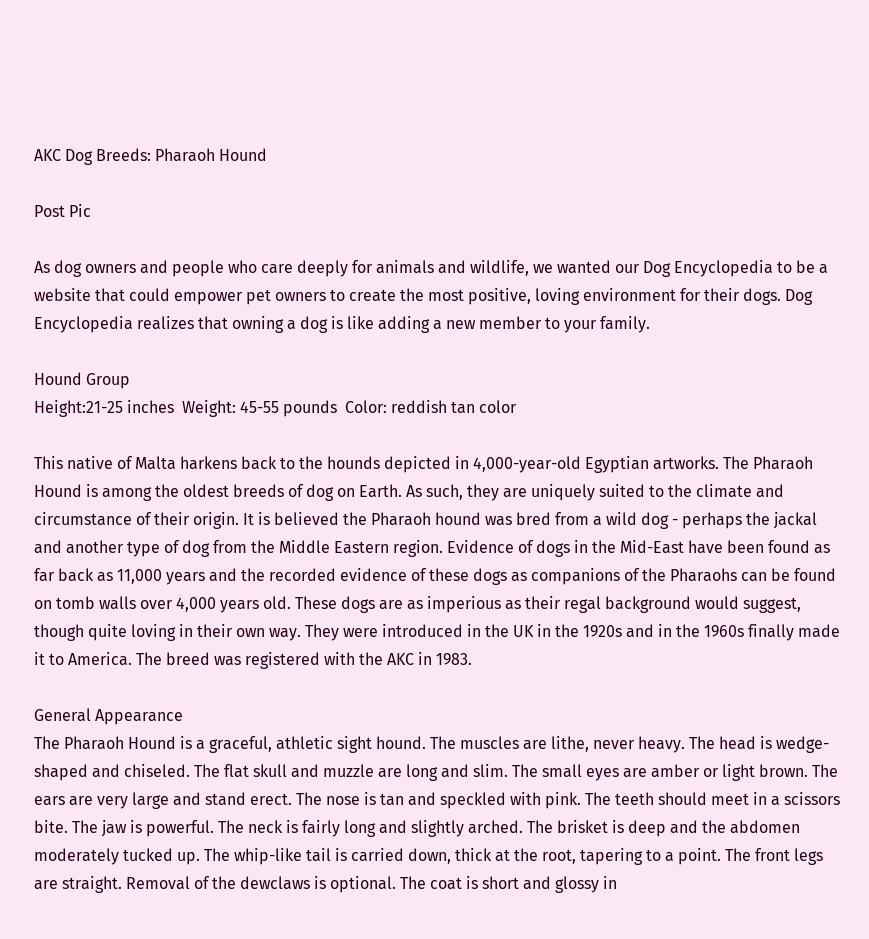AKC Dog Breeds: Pharaoh Hound

Post Pic

As dog owners and people who care deeply for animals and wildlife, we wanted our Dog Encyclopedia to be a website that could empower pet owners to create the most positive, loving environment for their dogs. Dog Encyclopedia realizes that owning a dog is like adding a new member to your family.

Hound Group
Height:21-25 inches  Weight: 45-55 pounds  Color: reddish tan color

This native of Malta harkens back to the hounds depicted in 4,000-year-old Egyptian artworks. The Pharaoh Hound is among the oldest breeds of dog on Earth. As such, they are uniquely suited to the climate and circumstance of their origin. It is believed the Pharaoh hound was bred from a wild dog - perhaps the jackal and another type of dog from the Middle Eastern region. Evidence of dogs in the Mid-East have been found as far back as 11,000 years and the recorded evidence of these dogs as companions of the Pharaohs can be found on tomb walls over 4,000 years old. These dogs are as imperious as their regal background would suggest, though quite loving in their own way. They were introduced in the UK in the 1920s and in the 1960s finally made it to America. The breed was registered with the AKC in 1983.

General Appearance
The Pharaoh Hound is a graceful, athletic sight hound. The muscles are lithe, never heavy. The head is wedge-shaped and chiseled. The flat skull and muzzle are long and slim. The small eyes are amber or light brown. The ears are very large and stand erect. The nose is tan and speckled with pink. The teeth should meet in a scissors bite. The jaw is powerful. The neck is fairly long and slightly arched. The brisket is deep and the abdomen moderately tucked up. The whip-like tail is carried down, thick at the root, tapering to a point. The front legs are straight. Removal of the dewclaws is optional. The coat is short and glossy in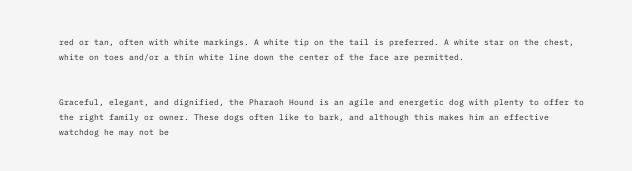red or tan, often with white markings. A white tip on the tail is preferred. A white star on the chest, white on toes and/or a thin white line down the center of the face are permitted.


Graceful, elegant, and dignified, the Pharaoh Hound is an agile and energetic dog with plenty to offer to the right family or owner. These dogs often like to bark, and although this makes him an effective watchdog he may not be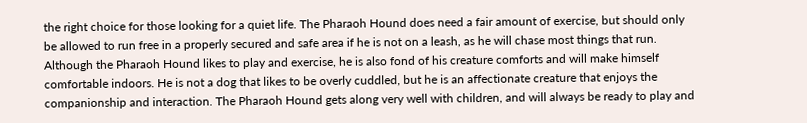the right choice for those looking for a quiet life. The Pharaoh Hound does need a fair amount of exercise, but should only be allowed to run free in a properly secured and safe area if he is not on a leash, as he will chase most things that run. Although the Pharaoh Hound likes to play and exercise, he is also fond of his creature comforts and will make himself comfortable indoors. He is not a dog that likes to be overly cuddled, but he is an affectionate creature that enjoys the companionship and interaction. The Pharaoh Hound gets along very well with children, and will always be ready to play and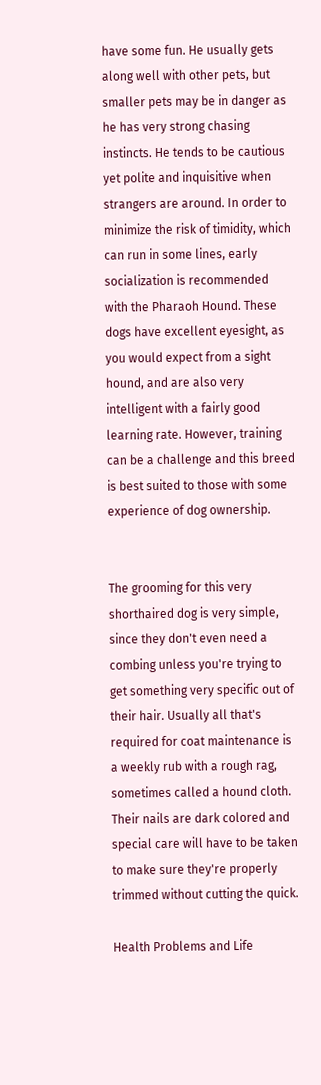have some fun. He usually gets along well with other pets, but smaller pets may be in danger as he has very strong chasing instincts. He tends to be cautious yet polite and inquisitive when strangers are around. In order to minimize the risk of timidity, which can run in some lines, early socialization is recommended with the Pharaoh Hound. These dogs have excellent eyesight, as you would expect from a sight hound, and are also very intelligent with a fairly good learning rate. However, training can be a challenge and this breed is best suited to those with some experience of dog ownership.


The grooming for this very shorthaired dog is very simple, since they don't even need a combing unless you're trying to get something very specific out of their hair. Usually all that's required for coat maintenance is a weekly rub with a rough rag, sometimes called a hound cloth. Their nails are dark colored and special care will have to be taken to make sure they're properly trimmed without cutting the quick.

Health Problems and Life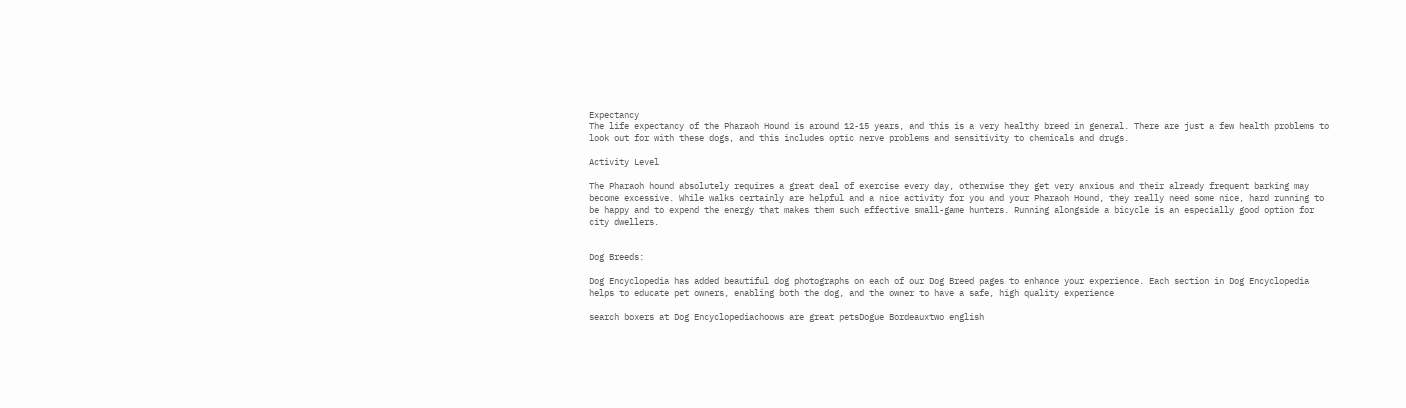Expectancy
The life expectancy of the Pharaoh Hound is around 12-15 years, and this is a very healthy breed in general. There are just a few health problems to look out for with these dogs, and this includes optic nerve problems and sensitivity to chemicals and drugs.

Activity Level

The Pharaoh hound absolutely requires a great deal of exercise every day, otherwise they get very anxious and their already frequent barking may become excessive. While walks certainly are helpful and a nice activity for you and your Pharaoh Hound, they really need some nice, hard running to be happy and to expend the energy that makes them such effective small-game hunters. Running alongside a bicycle is an especially good option for city dwellers.


Dog Breeds:

Dog Encyclopedia has added beautiful dog photographs on each of our Dog Breed pages to enhance your experience. Each section in Dog Encyclopedia helps to educate pet owners, enabling both the dog, and the owner to have a safe, high quality experience

search boxers at Dog Encyclopediachoows are great petsDogue Bordeauxtwo english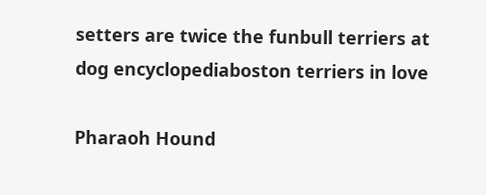setters are twice the funbull terriers at dog encyclopediaboston terriers in love

Pharaoh Hound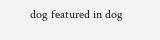dog featured in dog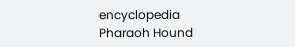encyclopedia
Pharaoh Hound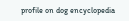profile on dog encyclopedia